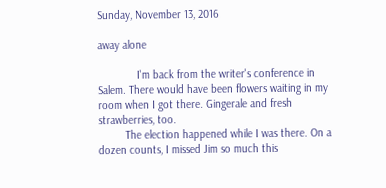Sunday, November 13, 2016

away alone

             I'm back from the writer's conference in Salem. There would have been flowers waiting in my room when I got there. Gingerale and fresh strawberries, too.
         The election happened while I was there. On a dozen counts, I missed Jim so much this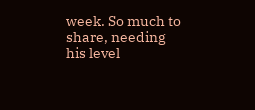week. So much to share, needing his level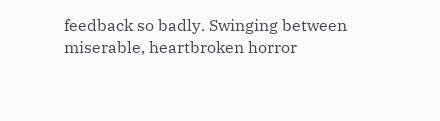feedback so badly. Swinging between miserable, heartbroken horror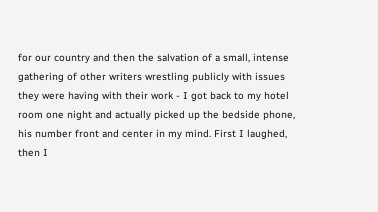for our country and then the salvation of a small, intense gathering of other writers wrestling publicly with issues they were having with their work - I got back to my hotel room one night and actually picked up the bedside phone, his number front and center in my mind. First I laughed, then I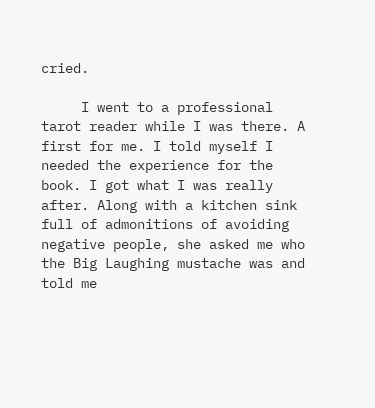cried.

     I went to a professional tarot reader while I was there. A first for me. I told myself I needed the experience for the book. I got what I was really after. Along with a kitchen sink full of admonitions of avoiding negative people, she asked me who the Big Laughing mustache was and told me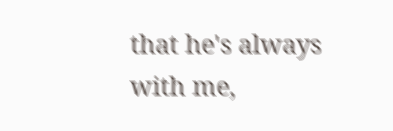that he's always with me,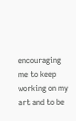encouraging me to keep working on my art and to be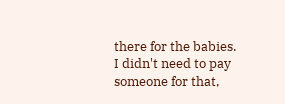there for the babies. I didn't need to pay someone for that,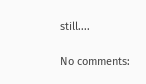still....

No comments: